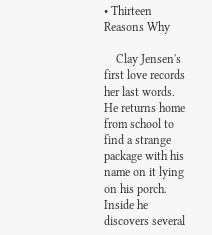• Thirteen Reasons Why

    Clay Jensen's first love records her last words. He returns home from school to find a strange package with his name on it lying on his porch. Inside he discovers several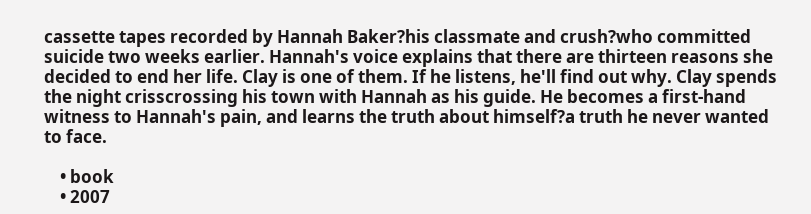cassette tapes recorded by Hannah Baker?his classmate and crush?who committed suicide two weeks earlier. Hannah's voice explains that there are thirteen reasons she decided to end her life. Clay is one of them. If he listens, he'll find out why. Clay spends the night crisscrossing his town with Hannah as his guide. He becomes a first-hand witness to Hannah's pain, and learns the truth about himself?a truth he never wanted to face.

    • book
    • 2007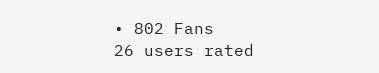• 802 Fans
26 users rated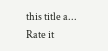this title a...
Rate it